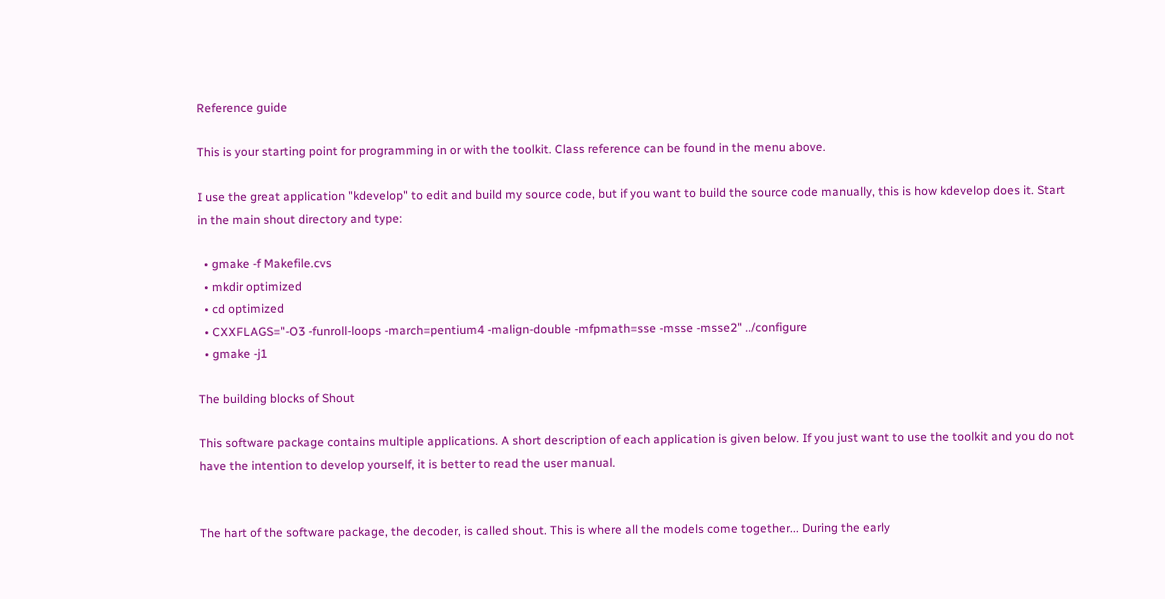Reference guide

This is your starting point for programming in or with the toolkit. Class reference can be found in the menu above.

I use the great application "kdevelop" to edit and build my source code, but if you want to build the source code manually, this is how kdevelop does it. Start in the main shout directory and type:

  • gmake -f Makefile.cvs
  • mkdir optimized
  • cd optimized
  • CXXFLAGS="-O3 -funroll-loops -march=pentium4 -malign-double -mfpmath=sse -msse -msse2" ../configure
  • gmake -j1

The building blocks of Shout

This software package contains multiple applications. A short description of each application is given below. If you just want to use the toolkit and you do not have the intention to develop yourself, it is better to read the user manual.


The hart of the software package, the decoder, is called shout. This is where all the models come together... During the early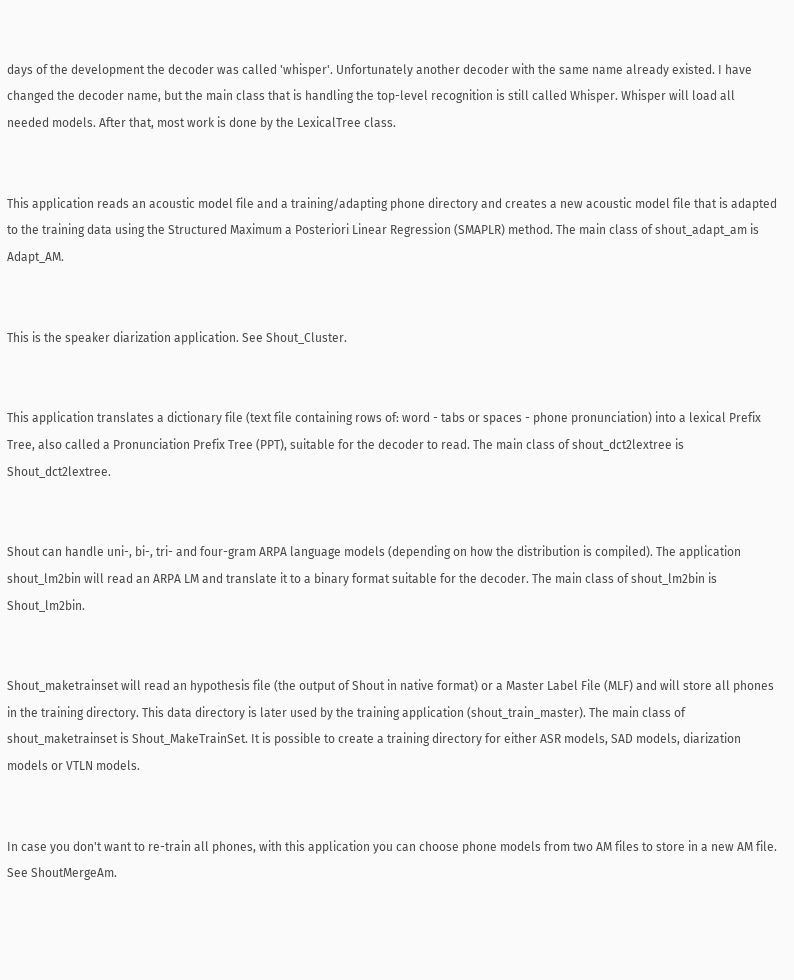days of the development the decoder was called 'whisper'. Unfortunately another decoder with the same name already existed. I have changed the decoder name, but the main class that is handling the top-level recognition is still called Whisper. Whisper will load all needed models. After that, most work is done by the LexicalTree class.


This application reads an acoustic model file and a training/adapting phone directory and creates a new acoustic model file that is adapted to the training data using the Structured Maximum a Posteriori Linear Regression (SMAPLR) method. The main class of shout_adapt_am is Adapt_AM.


This is the speaker diarization application. See Shout_Cluster.


This application translates a dictionary file (text file containing rows of: word - tabs or spaces - phone pronunciation) into a lexical Prefix Tree, also called a Pronunciation Prefix Tree (PPT), suitable for the decoder to read. The main class of shout_dct2lextree is Shout_dct2lextree.


Shout can handle uni-, bi-, tri- and four-gram ARPA language models (depending on how the distribution is compiled). The application shout_lm2bin will read an ARPA LM and translate it to a binary format suitable for the decoder. The main class of shout_lm2bin is Shout_lm2bin.


Shout_maketrainset will read an hypothesis file (the output of Shout in native format) or a Master Label File (MLF) and will store all phones in the training directory. This data directory is later used by the training application (shout_train_master). The main class of shout_maketrainset is Shout_MakeTrainSet. It is possible to create a training directory for either ASR models, SAD models, diarization models or VTLN models.


In case you don't want to re-train all phones, with this application you can choose phone models from two AM files to store in a new AM file. See ShoutMergeAm.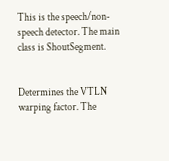This is the speech/non-speech detector. The main class is ShoutSegment.


Determines the VTLN warping factor. The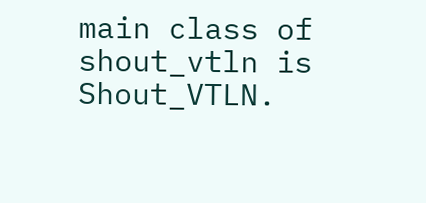main class of shout_vtln is Shout_VTLN.